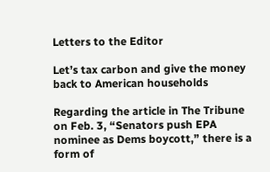Letters to the Editor

Let’s tax carbon and give the money back to American households

Regarding the article in The Tribune on Feb. 3, “Senators push EPA nominee as Dems boycott,” there is a form of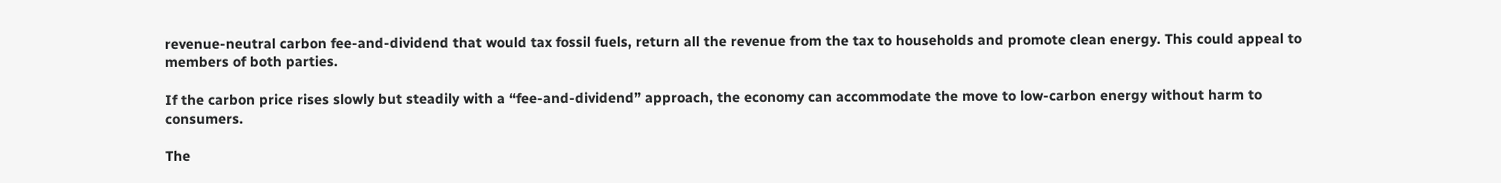revenue-neutral carbon fee-and-dividend that would tax fossil fuels, return all the revenue from the tax to households and promote clean energy. This could appeal to members of both parties.

If the carbon price rises slowly but steadily with a “fee-and-dividend” approach, the economy can accommodate the move to low-carbon energy without harm to consumers.

The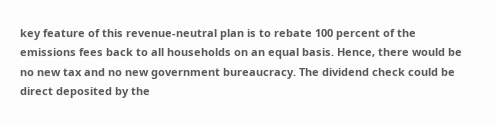key feature of this revenue-neutral plan is to rebate 100 percent of the emissions fees back to all households on an equal basis. Hence, there would be no new tax and no new government bureaucracy. The dividend check could be direct deposited by the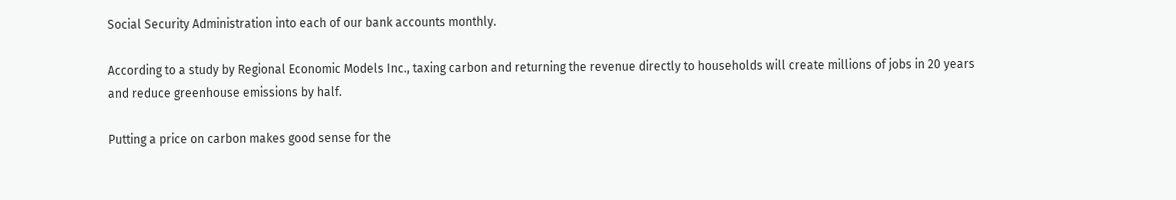Social Security Administration into each of our bank accounts monthly.

According to a study by Regional Economic Models Inc., taxing carbon and returning the revenue directly to households will create millions of jobs in 20 years and reduce greenhouse emissions by half.

Putting a price on carbon makes good sense for the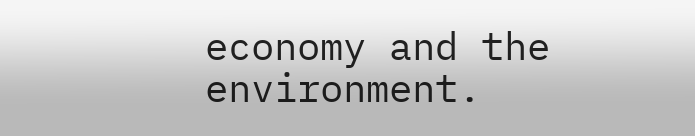economy and the environment.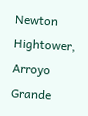Newton Hightower, Arroyo Grande